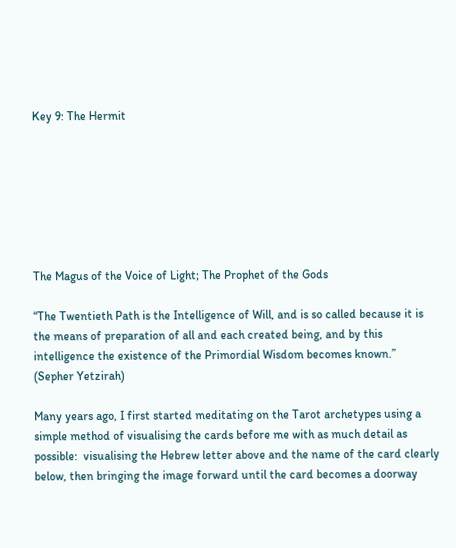Key 9: The Hermit







The Magus of the Voice of Light; The Prophet of the Gods

“The Twentieth Path is the Intelligence of Will, and is so called because it is the means of preparation of all and each created being, and by this
intelligence the existence of the Primordial Wisdom becomes known.”  (Sepher Yetzirah)

Many years ago, I first started meditating on the Tarot archetypes using a simple method of visualising the cards before me with as much detail as possible:  visualising the Hebrew letter above and the name of the card clearly below, then bringing the image forward until the card becomes a doorway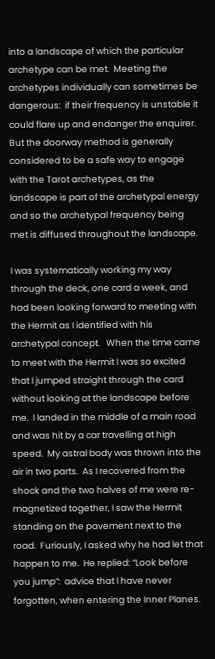into a landscape of which the particular archetype can be met.  Meeting the archetypes individually can sometimes be dangerous:  if their frequency is unstable it could flare up and endanger the enquirer.  But the doorway method is generally considered to be a safe way to engage with the Tarot archetypes, as the landscape is part of the archetypal energy and so the archetypal frequency being met is diffused throughout the landscape.

I was systematically working my way through the deck, one card a week, and had been looking forward to meeting with the Hermit as I identified with his archetypal concept.   When the time came to meet with the Hermit I was so excited that I jumped straight through the card without looking at the landscape before me.  I landed in the middle of a main road and was hit by a car travelling at high speed.  My astral body was thrown into the air in two parts.  As I recovered from the shock and the two halves of me were re-magnetized together, I saw the Hermit standing on the pavement next to the road.  Furiously, I asked why he had let that happen to me.  He replied: “Look before you jump”:  advice that I have never forgotten, when entering the Inner Planes.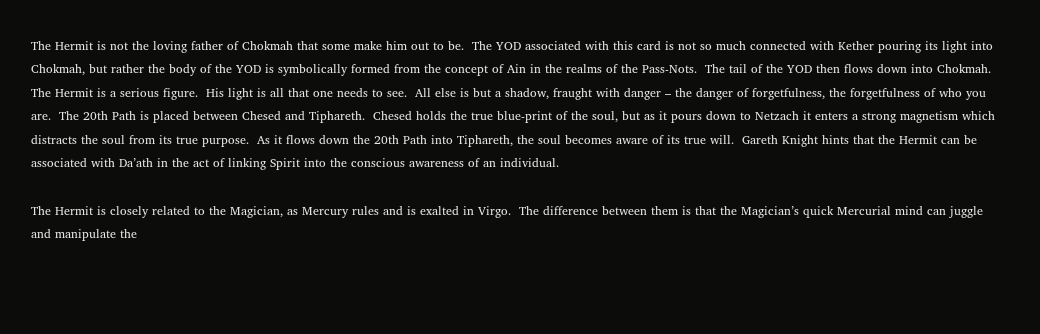The Hermit is not the loving father of Chokmah that some make him out to be.  The YOD associated with this card is not so much connected with Kether pouring its light into Chokmah, but rather the body of the YOD is symbolically formed from the concept of Ain in the realms of the Pass-Nots.  The tail of the YOD then flows down into Chokmah.  The Hermit is a serious figure.  His light is all that one needs to see.  All else is but a shadow, fraught with danger – the danger of forgetfulness, the forgetfulness of who you are.  The 20th Path is placed between Chesed and Tiphareth.  Chesed holds the true blue-print of the soul, but as it pours down to Netzach it enters a strong magnetism which distracts the soul from its true purpose.  As it flows down the 20th Path into Tiphareth, the soul becomes aware of its true will.  Gareth Knight hints that the Hermit can be associated with Da’ath in the act of linking Spirit into the conscious awareness of an individual.

The Hermit is closely related to the Magician, as Mercury rules and is exalted in Virgo.  The difference between them is that the Magician’s quick Mercurial mind can juggle and manipulate the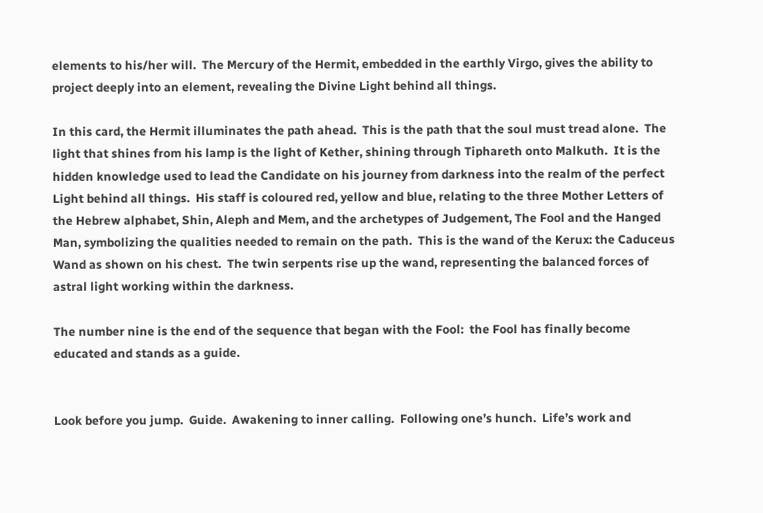elements to his/her will.  The Mercury of the Hermit, embedded in the earthly Virgo, gives the ability to project deeply into an element, revealing the Divine Light behind all things.

In this card, the Hermit illuminates the path ahead.  This is the path that the soul must tread alone.  The light that shines from his lamp is the light of Kether, shining through Tiphareth onto Malkuth.  It is the hidden knowledge used to lead the Candidate on his journey from darkness into the realm of the perfect Light behind all things.  His staff is coloured red, yellow and blue, relating to the three Mother Letters of the Hebrew alphabet, Shin, Aleph and Mem, and the archetypes of Judgement, The Fool and the Hanged Man, symbolizing the qualities needed to remain on the path.  This is the wand of the Kerux: the Caduceus Wand as shown on his chest.  The twin serpents rise up the wand, representing the balanced forces of astral light working within the darkness.

The number nine is the end of the sequence that began with the Fool:  the Fool has finally become educated and stands as a guide.


Look before you jump.  Guide.  Awakening to inner calling.  Following one’s hunch.  Life’s work and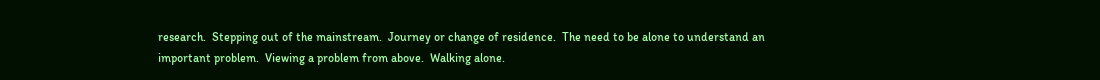research.  Stepping out of the mainstream.  Journey or change of residence.  The need to be alone to understand an important problem.  Viewing a problem from above.  Walking alone.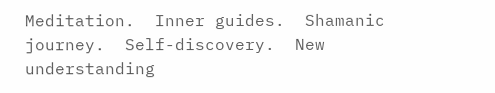Meditation.  Inner guides.  Shamanic journey.  Self-discovery.  New understanding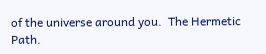of the universe around you.  The Hermetic Path.